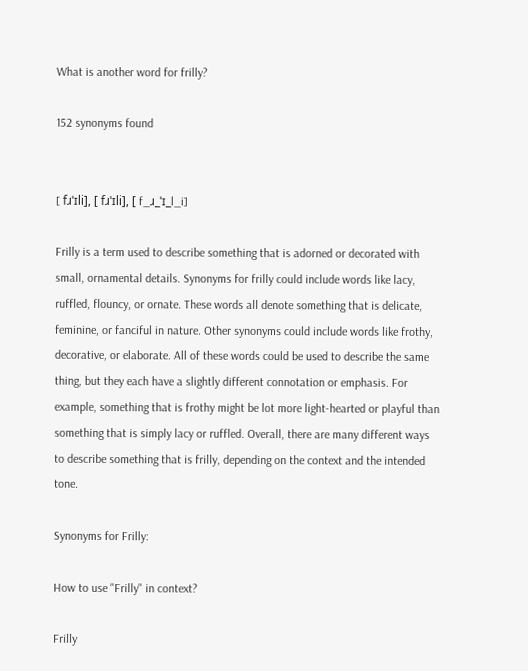What is another word for frilly?

152 synonyms found


[ fɹˈɪli], [ fɹˈɪli], [ f_ɹ_ˈɪ_l_i]

Frilly is a term used to describe something that is adorned or decorated with small, ornamental details. Synonyms for frilly could include words like lacy, ruffled, flouncy, or ornate. These words all denote something that is delicate, feminine, or fanciful in nature. Other synonyms could include words like frothy, decorative, or elaborate. All of these words could be used to describe the same thing, but they each have a slightly different connotation or emphasis. For example, something that is frothy might be lot more light-hearted or playful than something that is simply lacy or ruffled. Overall, there are many different ways to describe something that is frilly, depending on the context and the intended tone.

Synonyms for Frilly:

How to use "Frilly" in context?

Frilly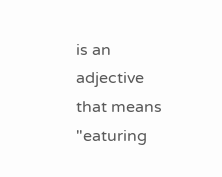is an adjective that means "eaturing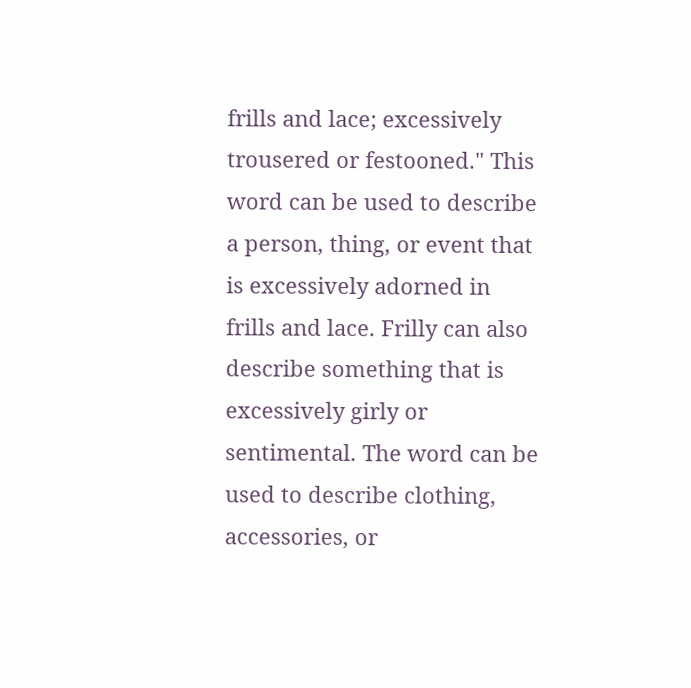frills and lace; excessively trousered or festooned." This word can be used to describe a person, thing, or event that is excessively adorned in frills and lace. Frilly can also describe something that is excessively girly or sentimental. The word can be used to describe clothing, accessories, or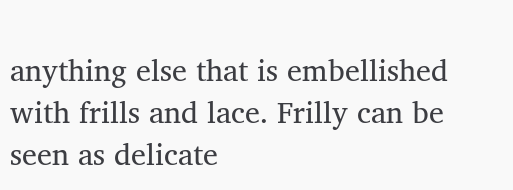anything else that is embellished with frills and lace. Frilly can be seen as delicate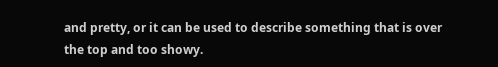and pretty, or it can be used to describe something that is over the top and too showy.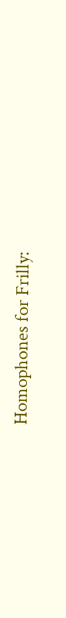Homophones for Frilly: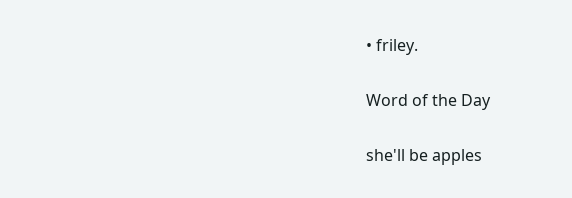• friley.

Word of the Day

she'll be apples